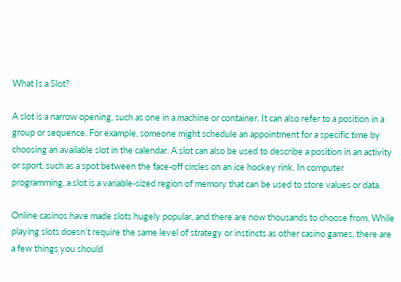What Is a Slot?

A slot is a narrow opening, such as one in a machine or container. It can also refer to a position in a group or sequence. For example, someone might schedule an appointment for a specific time by choosing an available slot in the calendar. A slot can also be used to describe a position in an activity or sport, such as a spot between the face-off circles on an ice hockey rink. In computer programming, a slot is a variable-sized region of memory that can be used to store values or data.

Online casinos have made slots hugely popular, and there are now thousands to choose from. While playing slots doesn’t require the same level of strategy or instincts as other casino games, there are a few things you should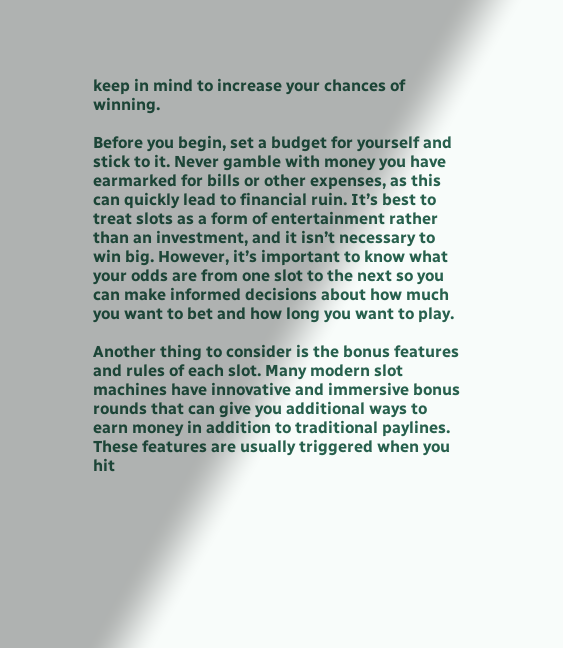keep in mind to increase your chances of winning.

Before you begin, set a budget for yourself and stick to it. Never gamble with money you have earmarked for bills or other expenses, as this can quickly lead to financial ruin. It’s best to treat slots as a form of entertainment rather than an investment, and it isn’t necessary to win big. However, it’s important to know what your odds are from one slot to the next so you can make informed decisions about how much you want to bet and how long you want to play.

Another thing to consider is the bonus features and rules of each slot. Many modern slot machines have innovative and immersive bonus rounds that can give you additional ways to earn money in addition to traditional paylines. These features are usually triggered when you hit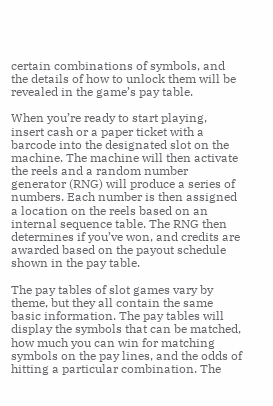certain combinations of symbols, and the details of how to unlock them will be revealed in the game’s pay table.

When you’re ready to start playing, insert cash or a paper ticket with a barcode into the designated slot on the machine. The machine will then activate the reels and a random number generator (RNG) will produce a series of numbers. Each number is then assigned a location on the reels based on an internal sequence table. The RNG then determines if you’ve won, and credits are awarded based on the payout schedule shown in the pay table.

The pay tables of slot games vary by theme, but they all contain the same basic information. The pay tables will display the symbols that can be matched, how much you can win for matching symbols on the pay lines, and the odds of hitting a particular combination. The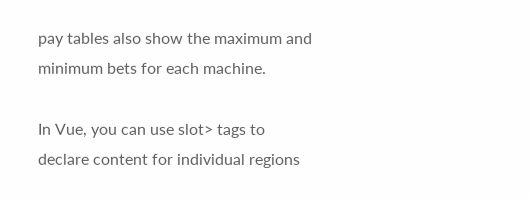pay tables also show the maximum and minimum bets for each machine.

In Vue, you can use slot> tags to declare content for individual regions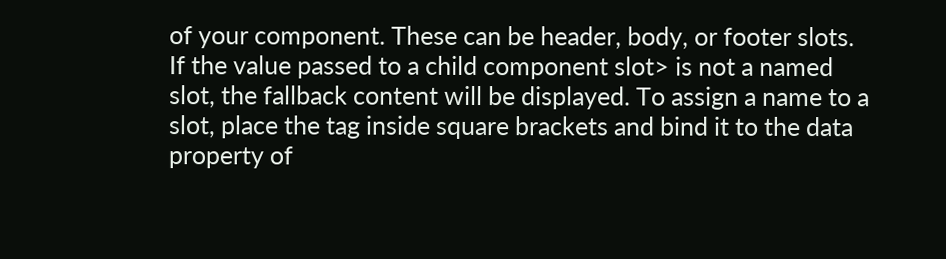of your component. These can be header, body, or footer slots. If the value passed to a child component slot> is not a named slot, the fallback content will be displayed. To assign a name to a slot, place the tag inside square brackets and bind it to the data property of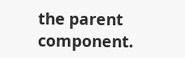the parent component.